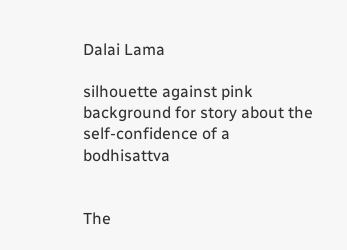Dalai Lama

silhouette against pink background for story about the self-confidence of a bodhisattva


The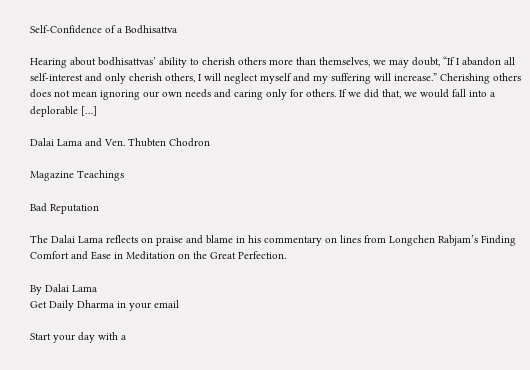Self-Confidence of a Bodhisattva

Hearing about bodhisattvas’ ability to cherish others more than themselves, we may doubt, “If I abandon all self-interest and only cherish others, I will neglect myself and my suffering will increase.” Cherishing others does not mean ignoring our own needs and caring only for others. If we did that, we would fall into a deplorable […]

Dalai Lama and Ven. Thubten Chodron

Magazine Teachings

Bad Reputation

The Dalai Lama reflects on praise and blame in his commentary on lines from Longchen Rabjam’s Finding Comfort and Ease in Meditation on the Great Perfection.

By Dalai Lama
Get Daily Dharma in your email

Start your day with a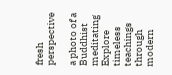fresh perspective

a photo of a Buddhist meditating
Explore timeless teachings through modern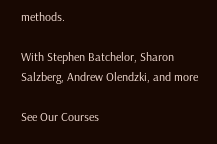methods.

With Stephen Batchelor, Sharon Salzberg, Andrew Olendzki, and more

See Our Courses